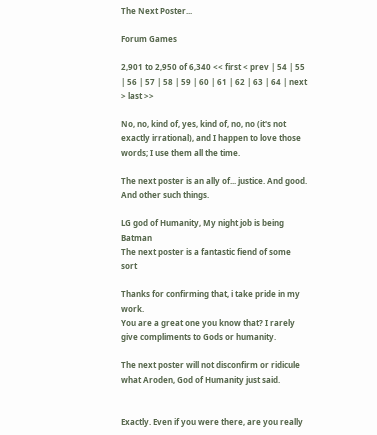The Next Poster...

Forum Games

2,901 to 2,950 of 6,340 << first < prev | 54 | 55 | 56 | 57 | 58 | 59 | 60 | 61 | 62 | 63 | 64 | next > last >>

No, no, kind of, yes, kind of, no, no (it's not exactly irrational), and I happen to love those words; I use them all the time.

The next poster is an ally of... justice. And good. And other such things.

LG god of Humanity, My night job is being Batman
The next poster is a fantastic fiend of some sort

Thanks for confirming that, i take pride in my work.
You are a great one you know that? I rarely give compliments to Gods or humanity.

The next poster will not disconfirm or ridicule what Aroden, God of Humanity just said.


Exactly. Even if you were there, are you really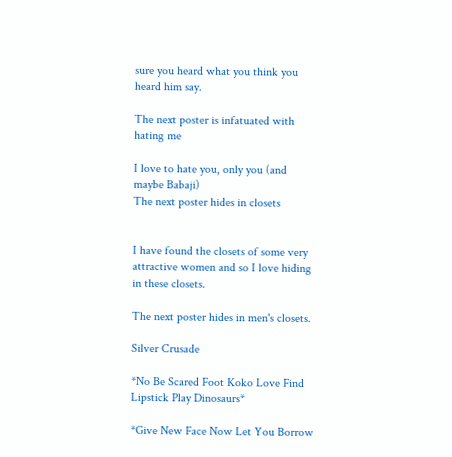sure you heard what you think you heard him say.

The next poster is infatuated with hating me

I love to hate you, only you (and maybe Babaji)
The next poster hides in closets


I have found the closets of some very attractive women and so I love hiding in these closets.

The next poster hides in men's closets.

Silver Crusade

*No Be Scared Foot Koko Love Find Lipstick Play Dinosaurs*

*Give New Face Now Let You Borrow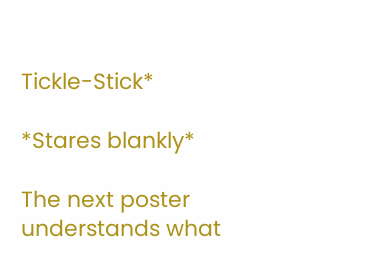Tickle-Stick*

*Stares blankly*

The next poster understands what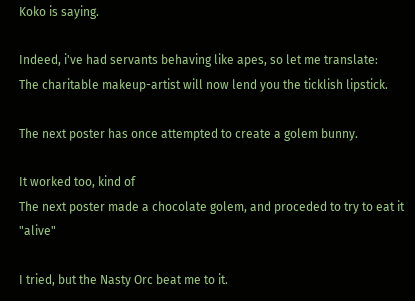Koko is saying.

Indeed, i've had servants behaving like apes, so let me translate:
The charitable makeup-artist will now lend you the ticklish lipstick.

The next poster has once attempted to create a golem bunny.

It worked too, kind of
The next poster made a chocolate golem, and proceded to try to eat it "alive"

I tried, but the Nasty Orc beat me to it.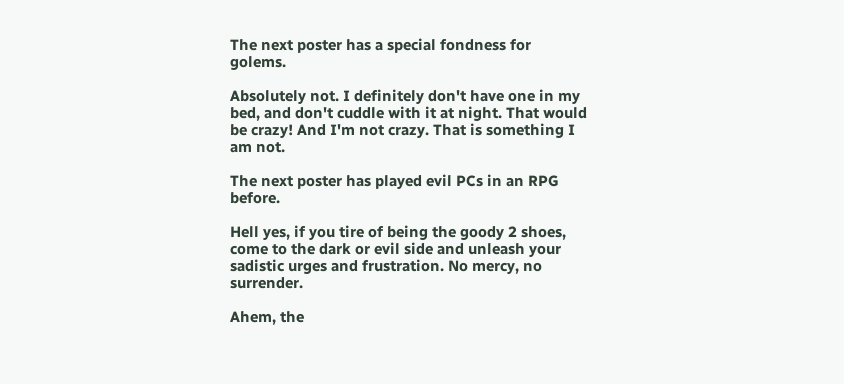The next poster has a special fondness for golems.

Absolutely not. I definitely don't have one in my bed, and don't cuddle with it at night. That would be crazy! And I'm not crazy. That is something I am not.

The next poster has played evil PCs in an RPG before.

Hell yes, if you tire of being the goody 2 shoes, come to the dark or evil side and unleash your sadistic urges and frustration. No mercy, no surrender.

Ahem, the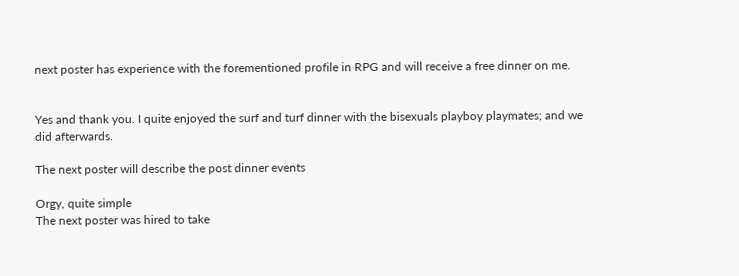next poster has experience with the forementioned profile in RPG and will receive a free dinner on me.


Yes and thank you. I quite enjoyed the surf and turf dinner with the bisexuals playboy playmates; and we did afterwards.

The next poster will describe the post dinner events

Orgy, quite simple
The next poster was hired to take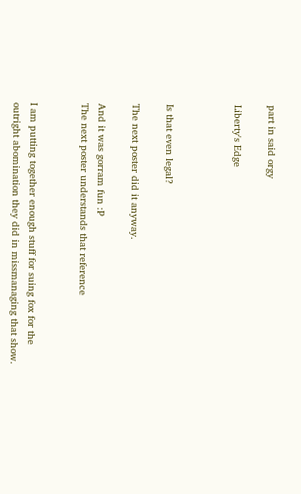part in said orgy

Liberty's Edge



Is that even legal?

The next poster did it anyway.

And it was gorram fun :P
The next poster understands that reference


I am putting together enough stuff for suing fox for the outright abomination they did in missmanaging that show.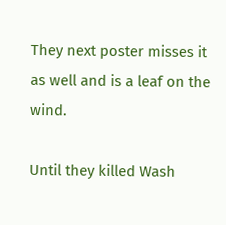They next poster misses it as well and is a leaf on the wind.

Until they killed Wash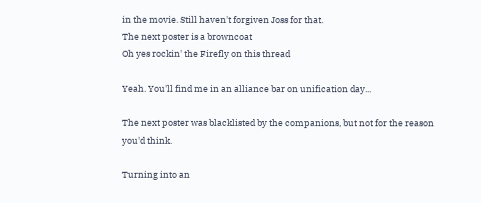in the movie. Still haven't forgiven Joss for that.
The next poster is a browncoat
Oh yes rockin' the Firefly on this thread

Yeah. You'll find me in an alliance bar on unification day...

The next poster was blacklisted by the companions, but not for the reason you'd think.

Turning into an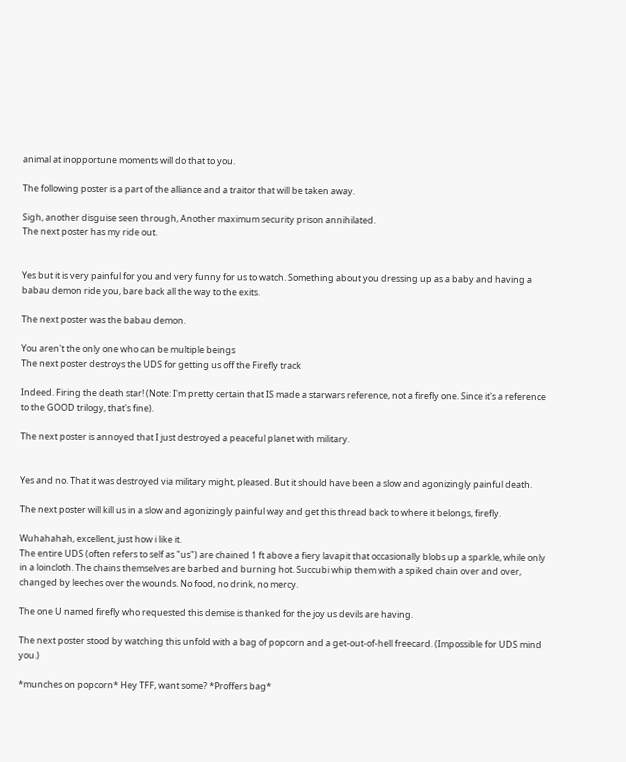animal at inopportune moments will do that to you.

The following poster is a part of the alliance and a traitor that will be taken away.

Sigh, another disguise seen through, Another maximum security prison annihilated.
The next poster has my ride out.


Yes but it is very painful for you and very funny for us to watch. Something about you dressing up as a baby and having a babau demon ride you, bare back all the way to the exits.

The next poster was the babau demon.

You aren't the only one who can be multiple beings
The next poster destroys the UDS for getting us off the Firefly track

Indeed. Firing the death star! (Note: I'm pretty certain that IS made a starwars reference, not a firefly one. Since it's a reference to the GOOD trilogy, that's fine).

The next poster is annoyed that I just destroyed a peaceful planet with military.


Yes and no. That it was destroyed via military might, pleased. But it should have been a slow and agonizingly painful death.

The next poster will kill us in a slow and agonizingly painful way and get this thread back to where it belongs, firefly.

Wuhahahah, excellent, just how i like it.
The entire UDS (often refers to self as "us") are chained 1 ft above a fiery lavapit that occasionally blobs up a sparkle, while only in a loincloth. The chains themselves are barbed and burning hot. Succubi whip them with a spiked chain over and over, changed by leeches over the wounds. No food, no drink, no mercy.

The one U named firefly who requested this demise is thanked for the joy us devils are having.

The next poster stood by watching this unfold with a bag of popcorn and a get-out-of-hell freecard. (Impossible for UDS mind you.)

*munches on popcorn* Hey TFF, want some? *Proffers bag*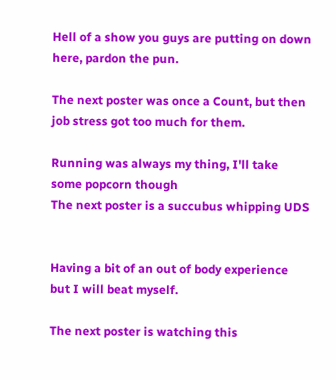Hell of a show you guys are putting on down here, pardon the pun.

The next poster was once a Count, but then job stress got too much for them.

Running was always my thing, I'll take some popcorn though
The next poster is a succubus whipping UDS


Having a bit of an out of body experience but I will beat myself.

The next poster is watching this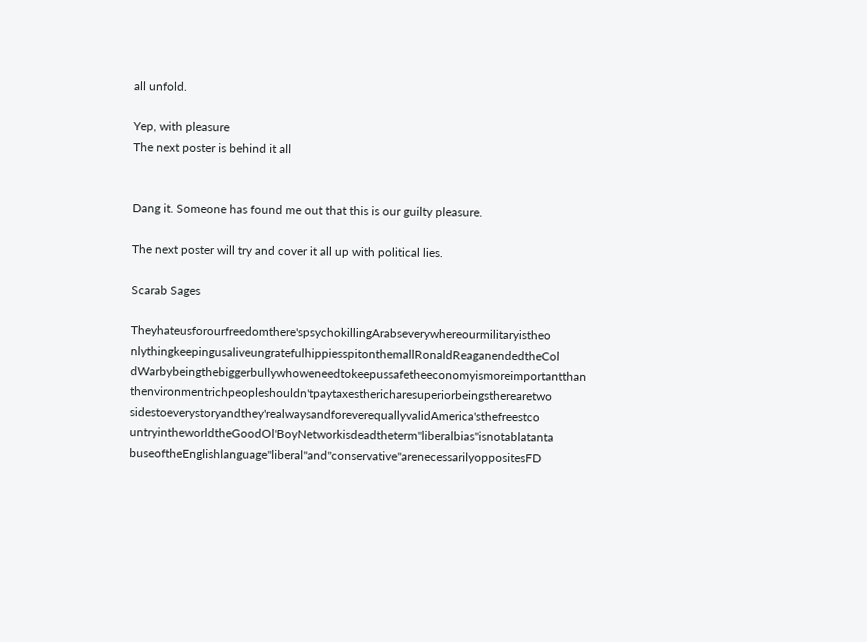all unfold.

Yep, with pleasure
The next poster is behind it all


Dang it. Someone has found me out that this is our guilty pleasure.

The next poster will try and cover it all up with political lies.

Scarab Sages

Theyhateusforourfreedomthere'spsychokillingArabseverywhereourmilitaryistheo nlythingkeepingusaliveungratefulhippiesspitonthemallRonaldReaganendedtheCol dWarbybeingthebiggerbullywhoweneedtokeepussafetheeconomyismoreimportantthan thenvironmentrichpeopleshouldn'tpaytaxesthericharesuperiorbeingstherearetwo sidestoeverystoryandthey'realwaysandforeverequallyvalidAmerica'sthefreestco untryintheworldtheGoodOl'BoyNetworkisdeadtheterm"liberalbias"isnotablatanta buseoftheEnglishlanguage"liberal"and"conservative"arenecessarilyoppositesFD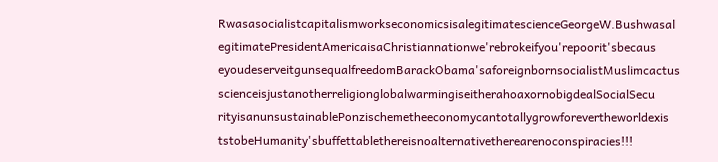RwasasocialistcapitalismworkseconomicsisalegitimatescienceGeorgeW.Bushwasal egitimatePresidentAmericaisaChristiannationwe'rebrokeifyou'repoorit'sbecaus eyoudeserveitgunsequalfreedomBarackObama'saforeignbornsocialistMuslimcactus scienceisjustanotherreligionglobalwarmingiseitherahoaxornobigdealSocialSecu rityisanunsustainablePonzischemetheeconomycantotallygrowforevertheworldexis tstobeHumanity'sbuffettablethereisnoalternativetherearenoconspiracies!!!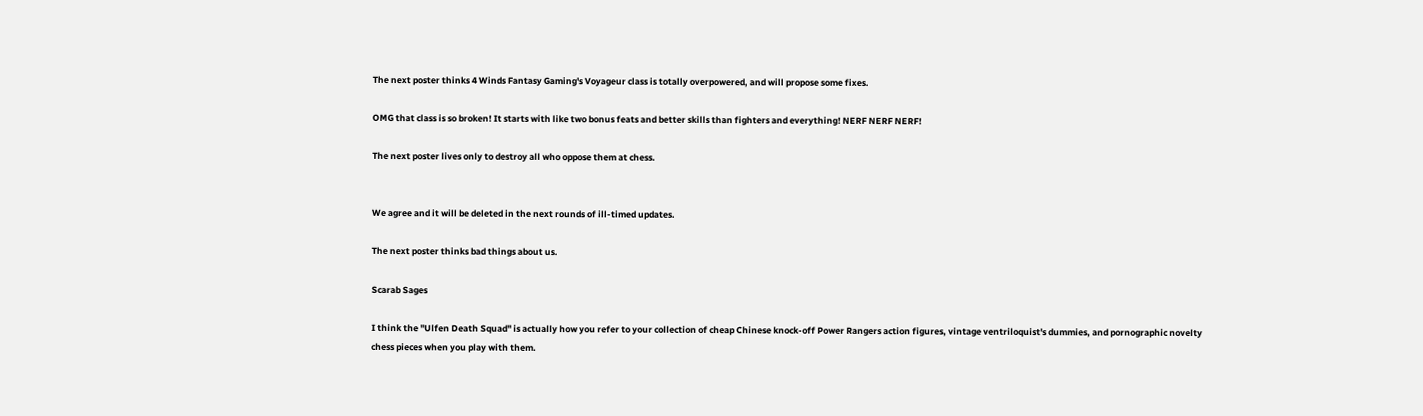The next poster thinks 4 Winds Fantasy Gaming's Voyageur class is totally overpowered, and will propose some fixes.

OMG that class is so broken! It starts with like two bonus feats and better skills than fighters and everything! NERF NERF NERF!

The next poster lives only to destroy all who oppose them at chess.


We agree and it will be deleted in the next rounds of ill-timed updates.

The next poster thinks bad things about us.

Scarab Sages

I think the "Ulfen Death Squad" is actually how you refer to your collection of cheap Chinese knock-off Power Rangers action figures, vintage ventriloquist's dummies, and pornographic novelty chess pieces when you play with them.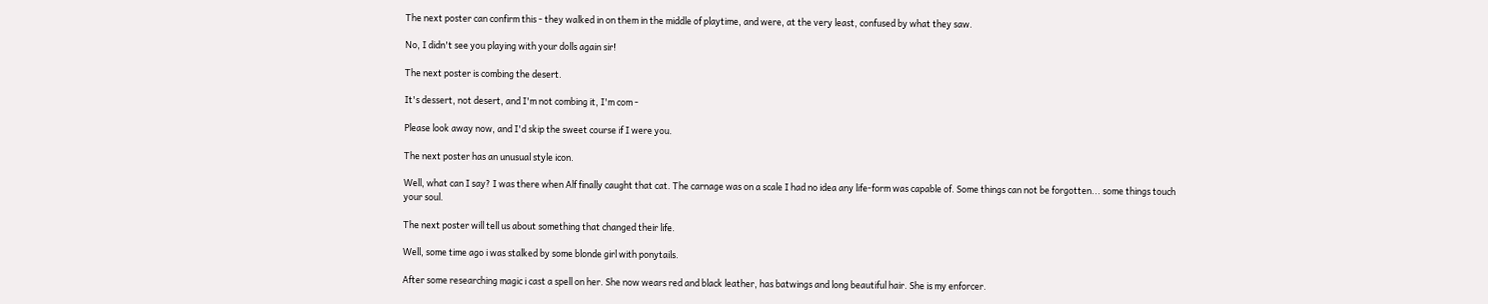The next poster can confirm this - they walked in on them in the middle of playtime, and were, at the very least, confused by what they saw.

No, I didn't see you playing with your dolls again sir!

The next poster is combing the desert.

It's dessert, not desert, and I'm not combing it, I'm com -

Please look away now, and I'd skip the sweet course if I were you.

The next poster has an unusual style icon.

Well, what can I say? I was there when Alf finally caught that cat. The carnage was on a scale I had no idea any life-form was capable of. Some things can not be forgotten... some things touch your soul.

The next poster will tell us about something that changed their life.

Well, some time ago i was stalked by some blonde girl with ponytails.

After some researching magic i cast a spell on her. She now wears red and black leather, has batwings and long beautiful hair. She is my enforcer.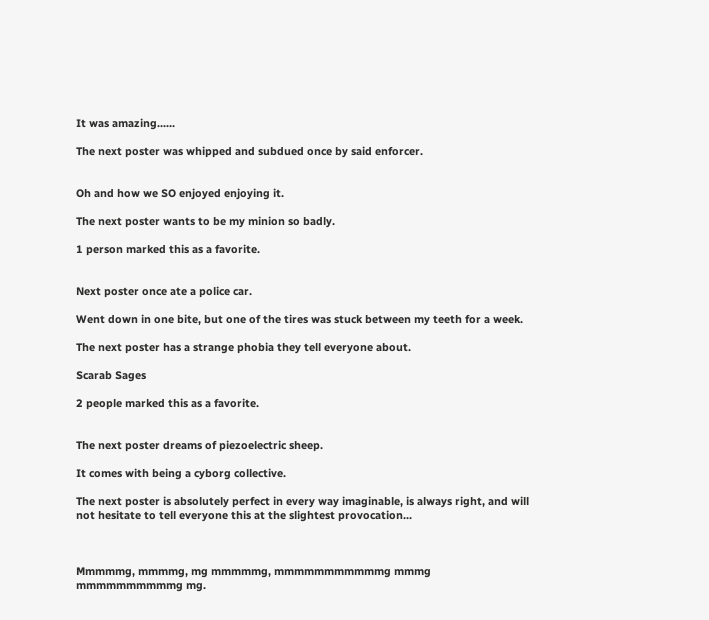It was amazing......

The next poster was whipped and subdued once by said enforcer.


Oh and how we SO enjoyed enjoying it.

The next poster wants to be my minion so badly.

1 person marked this as a favorite.


Next poster once ate a police car.

Went down in one bite, but one of the tires was stuck between my teeth for a week.

The next poster has a strange phobia they tell everyone about.

Scarab Sages

2 people marked this as a favorite.


The next poster dreams of piezoelectric sheep.

It comes with being a cyborg collective.

The next poster is absolutely perfect in every way imaginable, is always right, and will not hesitate to tell everyone this at the slightest provocation...



Mmmmmg, mmmmg, mg mmmmmg, mmmmmmmmmmmg mmmg mmmmmmmmmmg mg.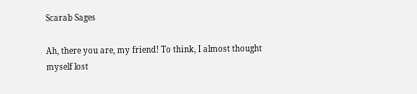Scarab Sages

Ah, there you are, my friend! To think, I almost thought myself lost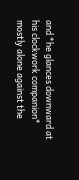and *he glances downward at his clockwork companion* mostly alone against the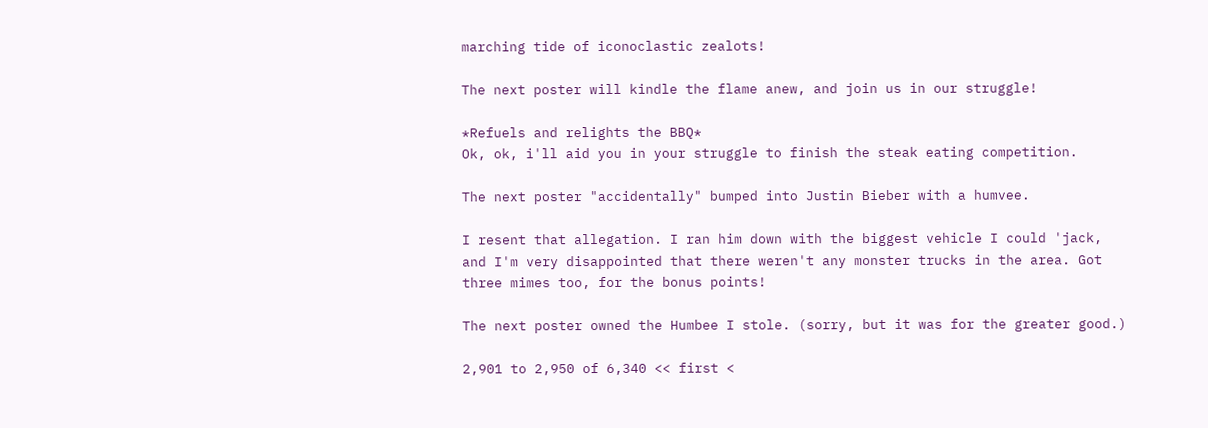marching tide of iconoclastic zealots!

The next poster will kindle the flame anew, and join us in our struggle!

*Refuels and relights the BBQ*
Ok, ok, i'll aid you in your struggle to finish the steak eating competition.

The next poster "accidentally" bumped into Justin Bieber with a humvee.

I resent that allegation. I ran him down with the biggest vehicle I could 'jack, and I'm very disappointed that there weren't any monster trucks in the area. Got three mimes too, for the bonus points!

The next poster owned the Humbee I stole. (sorry, but it was for the greater good.)

2,901 to 2,950 of 6,340 << first <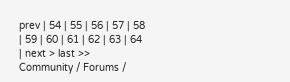prev | 54 | 55 | 56 | 57 | 58 | 59 | 60 | 61 | 62 | 63 | 64 | next > last >>
Community / Forums /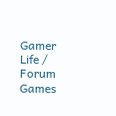Gamer Life / Forum Games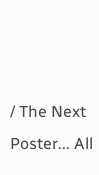/ The Next Poster... All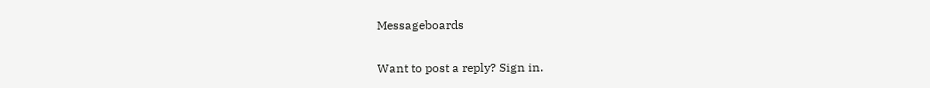Messageboards

Want to post a reply? Sign in.